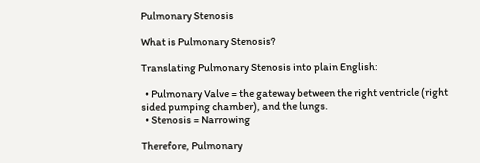Pulmonary Stenosis

What is Pulmonary Stenosis?

Translating Pulmonary Stenosis into plain English:

  • Pulmonary Valve = the gateway between the right ventricle (right sided pumping chamber), and the lungs.
  • Stenosis = Narrowing

Therefore, Pulmonary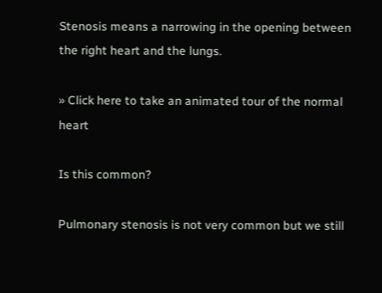Stenosis means a narrowing in the opening between the right heart and the lungs.

» Click here to take an animated tour of the normal heart

Is this common?

Pulmonary stenosis is not very common but we still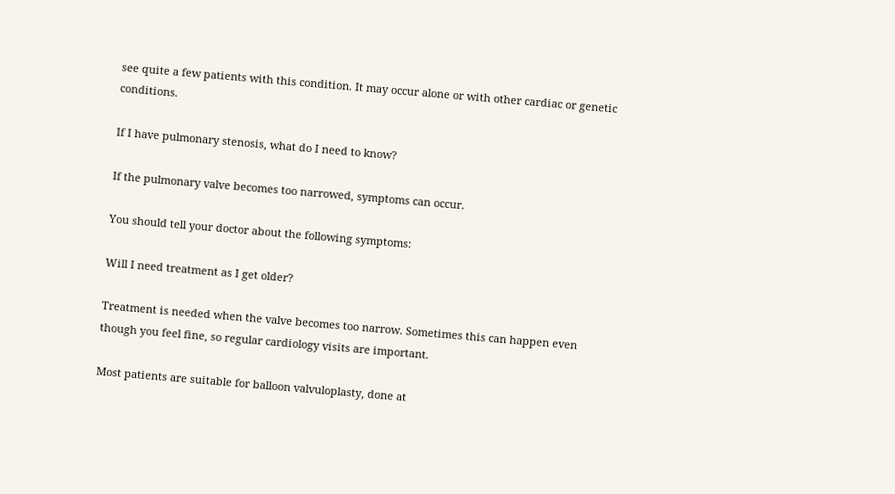see quite a few patients with this condition. It may occur alone or with other cardiac or genetic conditions.

If I have pulmonary stenosis, what do I need to know?

If the pulmonary valve becomes too narrowed, symptoms can occur.

You should tell your doctor about the following symptoms:

Will I need treatment as I get older?

Treatment is needed when the valve becomes too narrow. Sometimes this can happen even though you feel fine, so regular cardiology visits are important.

Most patients are suitable for balloon valvuloplasty, done at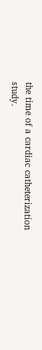the time of a cardiac catheterization study.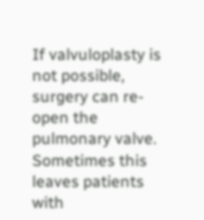If valvuloplasty is not possible, surgery can re-open the pulmonary valve. Sometimes this leaves patients with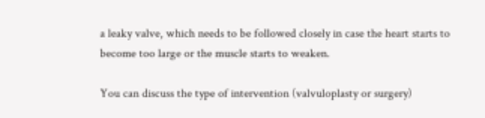a leaky valve, which needs to be followed closely in case the heart starts to become too large or the muscle starts to weaken.

You can discuss the type of intervention (valvuloplasty or surgery)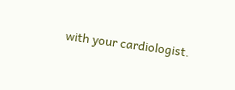with your cardiologist.